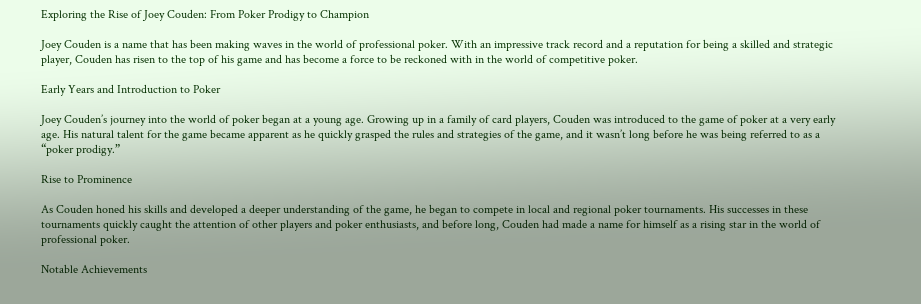Exploring the Rise of Joey Couden: From Poker Prodigy to Champion

Joey Couden is a name that has been making waves in the world of professional poker. With an impressive track record and a reputation for being a skilled and strategic player, Couden has risen to the top of his game and has become a force to be reckoned with in the world of competitive poker.

Early Years and Introduction to Poker

Joey Couden’s journey into the world of poker began at a young age. Growing up in a family of card players, Couden was introduced to the game of poker at a very early age. His natural talent for the game became apparent as he quickly grasped the rules and strategies of the game, and it wasn’t long before he was being referred to as a “poker prodigy.”

Rise to Prominence

As Couden honed his skills and developed a deeper understanding of the game, he began to compete in local and regional poker tournaments. His successes in these tournaments quickly caught the attention of other players and poker enthusiasts, and before long, Couden had made a name for himself as a rising star in the world of professional poker.

Notable Achievements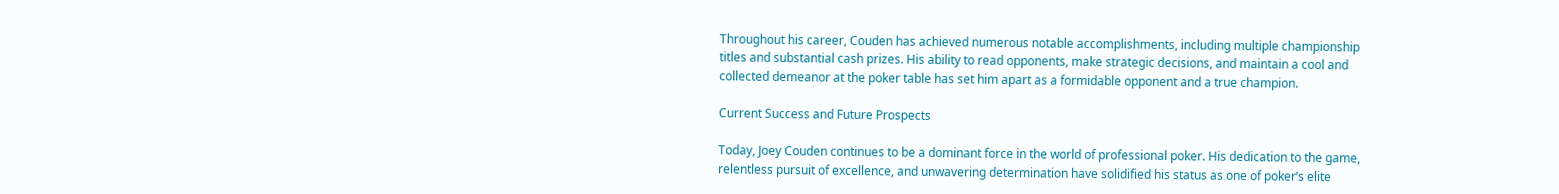Throughout his career, Couden has achieved numerous notable accomplishments, including multiple championship titles and substantial cash prizes. His ability to read opponents, make strategic decisions, and maintain a cool and collected demeanor at the poker table has set him apart as a formidable opponent and a true champion.

Current Success and Future Prospects

Today, Joey Couden continues to be a dominant force in the world of professional poker. His dedication to the game, relentless pursuit of excellence, and unwavering determination have solidified his status as one of poker’s elite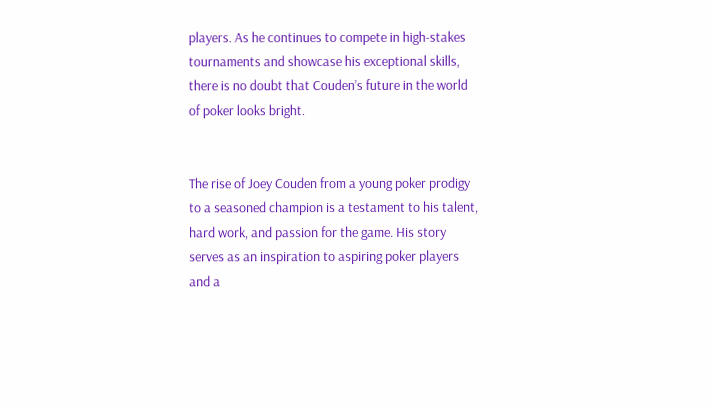players. As he continues to compete in high-stakes tournaments and showcase his exceptional skills, there is no doubt that Couden’s future in the world of poker looks bright.


The rise of Joey Couden from a young poker prodigy to a seasoned champion is a testament to his talent, hard work, and passion for the game. His story serves as an inspiration to aspiring poker players and a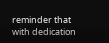reminder that with dedication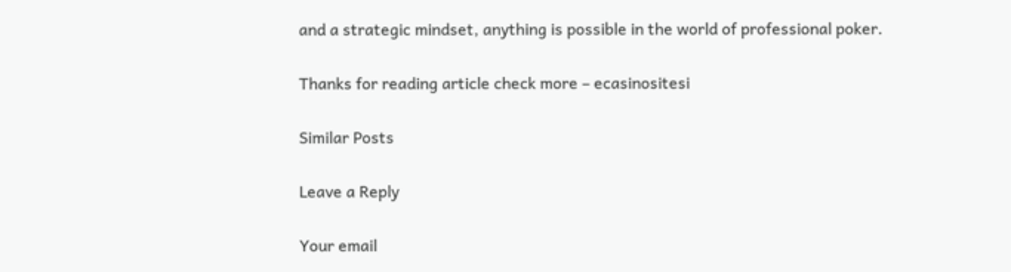and a strategic mindset, anything is possible in the world of professional poker.

Thanks for reading article check more – ecasinositesi

Similar Posts

Leave a Reply

Your email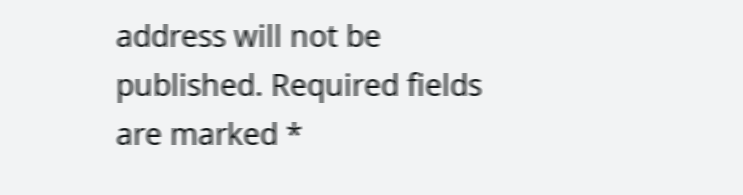address will not be published. Required fields are marked *